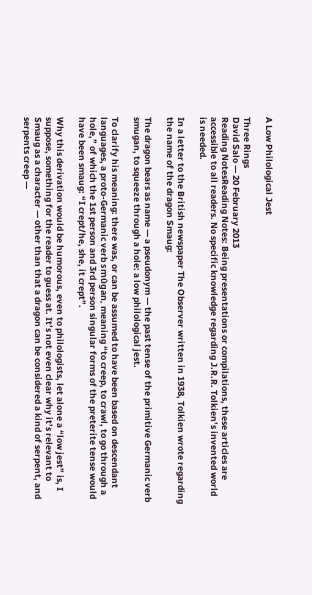A Low Philological Jest

Three Rings
David Salo — 20 February 2013
Reading NotesReading Notes: Being presentations or compilations, these articles are accessible to all readers. No specific knowledge regarding J.R.R. Tolkien’s invented world is needed.

In a letter to the British newspaper The Observer written in 1938, Tolkien wrote regarding the name of the dragon Smaug:

The dragon bears as name — a pseudonym — the past tense of the primitive Germanic verb smugan, to squeeze through a hole: a low philological jest.

To clarify his meaning: there was, or can be assumed to have been based on descendant languages, a proto-Germanic verb smûgan, meaning “to creep, to crawl, to go through a hole,” of which the 1st person and 3rd person singular forms of the preterite tense would have been smaug: “I crept/he, she, it crept”.

Why this derivation would be humorous, even to philologists, let alone a “low jest” is, I suppose, something for the reader to guess at. It’s not even clear why it’s relevant to Smaug as a character — other than that a dragon can be considered a kind of serpent, and serpents creep —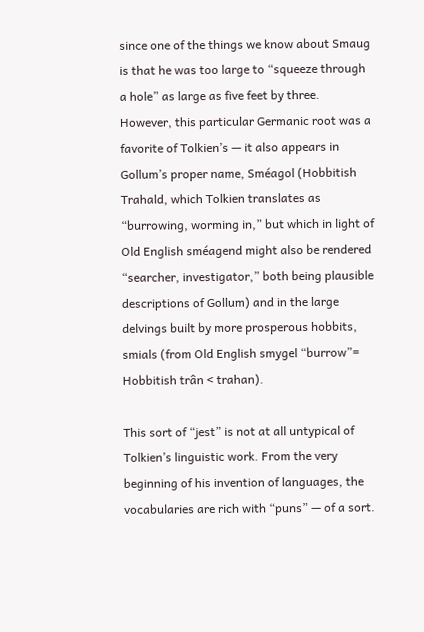since one of the things we know about Smaug is that he was too large to “squeeze through a hole” as large as five feet by three. However, this particular Germanic root was a favorite of Tolkien’s — it also appears in Gollum’s proper name, Sméagol (Hobbitish Trahald, which Tolkien translates as “burrowing, worming in,” but which in light of Old English sméagend might also be rendered “searcher, investigator,” both being plausible descriptions of Gollum) and in the large delvings built by more prosperous hobbits, smials (from Old English smygel “burrow”= Hobbitish trân < trahan).

This sort of “jest” is not at all untypical of Tolkien’s linguistic work. From the very beginning of his invention of languages, the vocabularies are rich with “puns” — of a sort.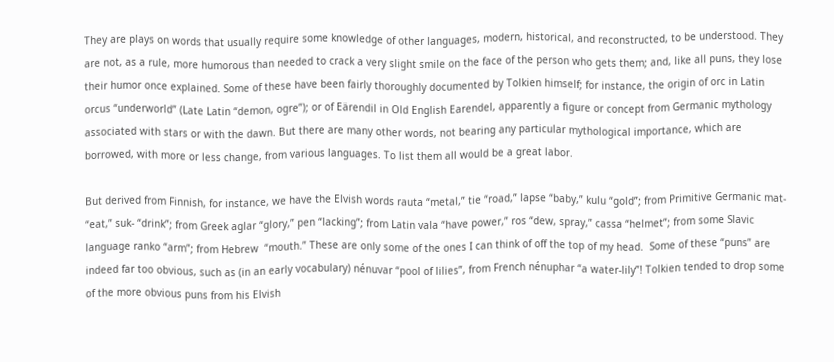They are plays on words that usually require some knowledge of other languages, modern, historical, and reconstructed, to be understood. They are not, as a rule, more humorous than needed to crack a very slight smile on the face of the person who gets them; and, like all puns, they lose their humor once explained. Some of these have been fairly thoroughly documented by Tolkien himself; for instance, the origin of orc in Latin orcus “underworld” (Late Latin “demon, ogre”); or of Eärendil in Old English Earendel, apparently a figure or concept from Germanic mythology associated with stars or with the dawn. But there are many other words, not bearing any particular mythological importance, which are borrowed, with more or less change, from various languages. To list them all would be a great labor.

But derived from Finnish, for instance, we have the Elvish words rauta “metal,” tie “road,” lapse “baby,” kulu “gold”; from Primitive Germanic mat- “eat,” suk- “drink”; from Greek aglar “glory,” pen “lacking”; from Latin vala “have power,” ros “dew, spray,” cassa “helmet”; from some Slavic language ranko “arm”; from Hebrew  “mouth.” These are only some of the ones I can think of off the top of my head.  Some of these “puns” are indeed far too obvious, such as (in an early vocabulary) nénuvar “pool of lilies”, from French nénuphar “a water-lily”! Tolkien tended to drop some of the more obvious puns from his Elvish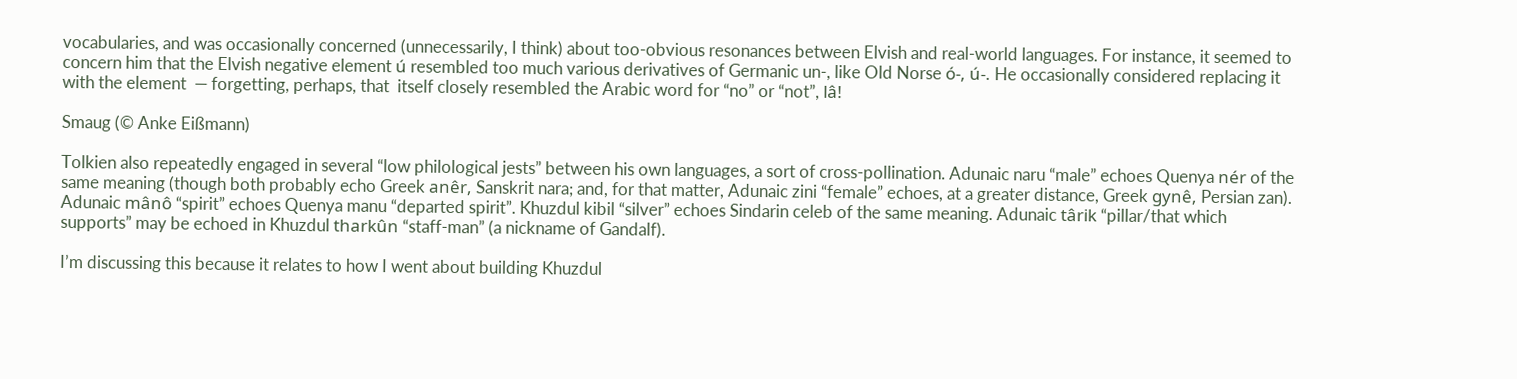vocabularies, and was occasionally concerned (unnecessarily, I think) about too-obvious resonances between Elvish and real-world languages. For instance, it seemed to concern him that the Elvish negative element ú resembled too much various derivatives of Germanic un-, like Old Norse ó-, ú-. He occasionally considered replacing it with the element  — forgetting, perhaps, that  itself closely resembled the Arabic word for “no” or “not”, lâ!

Smaug (© Anke Eißmann)

Tolkien also repeatedly engaged in several “low philological jests” between his own languages, a sort of cross-pollination. Adunaic naru “male” echoes Quenya nér of the same meaning (though both probably echo Greek anêr, Sanskrit nara; and, for that matter, Adunaic zini “female” echoes, at a greater distance, Greek gynê, Persian zan). Adunaic mânô “spirit” echoes Quenya manu “departed spirit”. Khuzdul kibil “silver” echoes Sindarin celeb of the same meaning. Adunaic târik “pillar/that which supports” may be echoed in Khuzdul tharkûn “staff-man” (a nickname of Gandalf).

I’m discussing this because it relates to how I went about building Khuzdul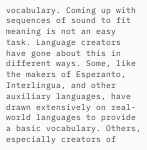vocabulary. Coming up with sequences of sound to fit meaning is not an easy task. Language creators have gone about this in different ways. Some, like the makers of Esperanto, Interlingua, and other auxiliary languages, have drawn extensively on real-world languages to provide a basic vocabulary. Others, especially creators of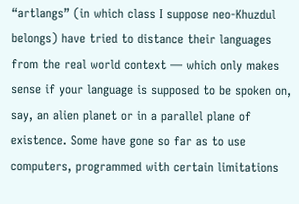“artlangs” (in which class I suppose neo-Khuzdul belongs) have tried to distance their languages from the real world context — which only makes sense if your language is supposed to be spoken on, say, an alien planet or in a parallel plane of existence. Some have gone so far as to use computers, programmed with certain limitations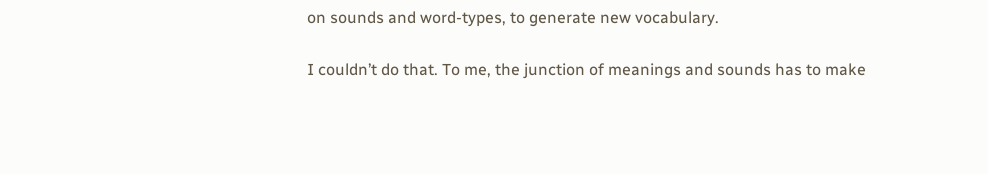on sounds and word-types, to generate new vocabulary.

I couldn’t do that. To me, the junction of meanings and sounds has to make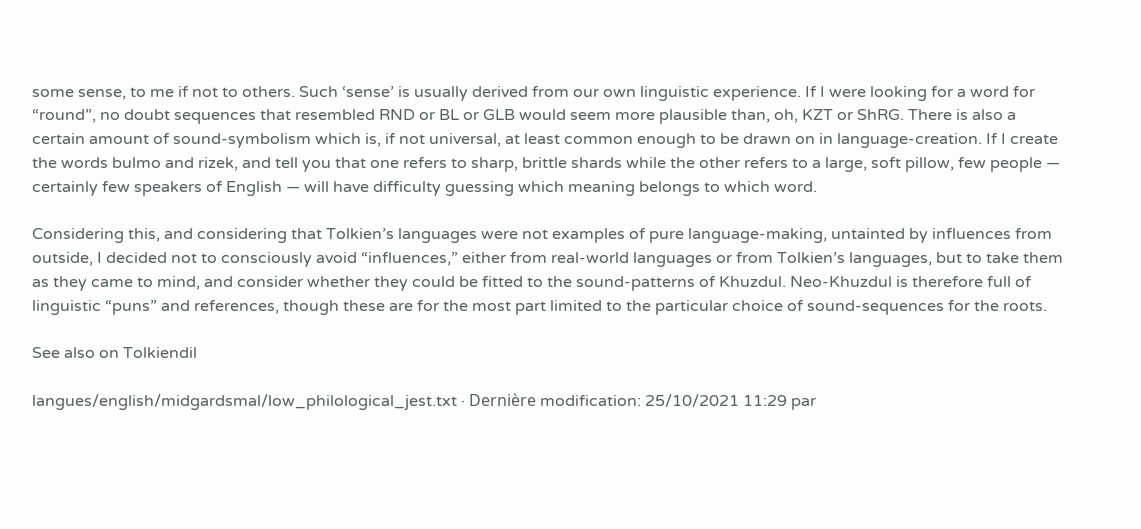some sense, to me if not to others. Such ‘sense’ is usually derived from our own linguistic experience. If I were looking for a word for “round”, no doubt sequences that resembled RND or BL or GLB would seem more plausible than, oh, KZT or ShRG. There is also a certain amount of sound-symbolism which is, if not universal, at least common enough to be drawn on in language-creation. If I create the words bulmo and rizek, and tell you that one refers to sharp, brittle shards while the other refers to a large, soft pillow, few people — certainly few speakers of English — will have difficulty guessing which meaning belongs to which word.

Considering this, and considering that Tolkien’s languages were not examples of pure language-making, untainted by influences from outside, I decided not to consciously avoid “influences,” either from real-world languages or from Tolkien’s languages, but to take them as they came to mind, and consider whether they could be fitted to the sound-patterns of Khuzdul. Neo-Khuzdul is therefore full of linguistic “puns” and references, though these are for the most part limited to the particular choice of sound-sequences for the roots.

See also on Tolkiendil

langues/english/midgardsmal/low_philological_jest.txt · Dernière modification: 25/10/2021 11:29 par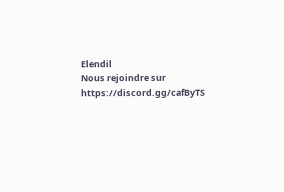Elendil
Nous rejoindre sur https://discord.gg/cafByTS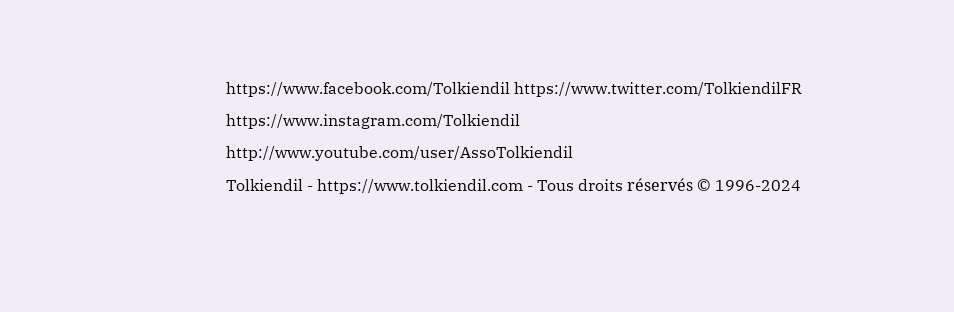https://www.facebook.com/Tolkiendil https://www.twitter.com/TolkiendilFR https://www.instagram.com/Tolkiendil http://www.youtube.com/user/AssoTolkiendil
Tolkiendil - https://www.tolkiendil.com - Tous droits réservés © 1996-2024